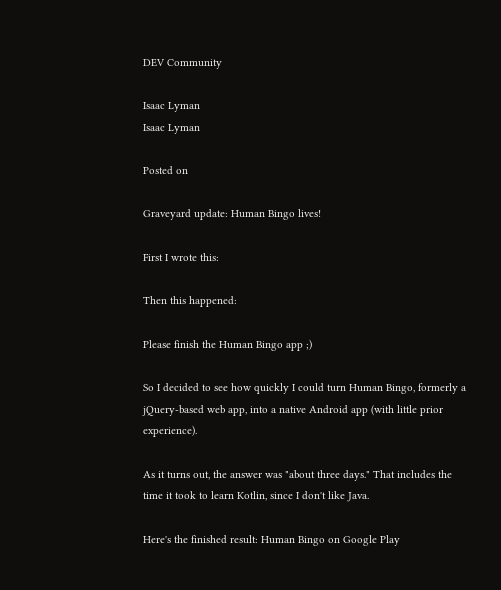DEV Community

Isaac Lyman
Isaac Lyman

Posted on

Graveyard update: Human Bingo lives!

First I wrote this:

Then this happened:

Please finish the Human Bingo app ;)

So I decided to see how quickly I could turn Human Bingo, formerly a jQuery-based web app, into a native Android app (with little prior experience).

As it turns out, the answer was "about three days." That includes the time it took to learn Kotlin, since I don't like Java.

Here's the finished result: Human Bingo on Google Play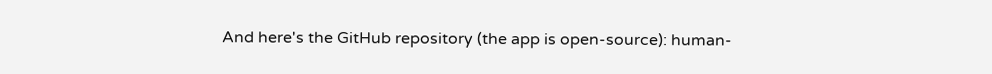And here's the GitHub repository (the app is open-source): human-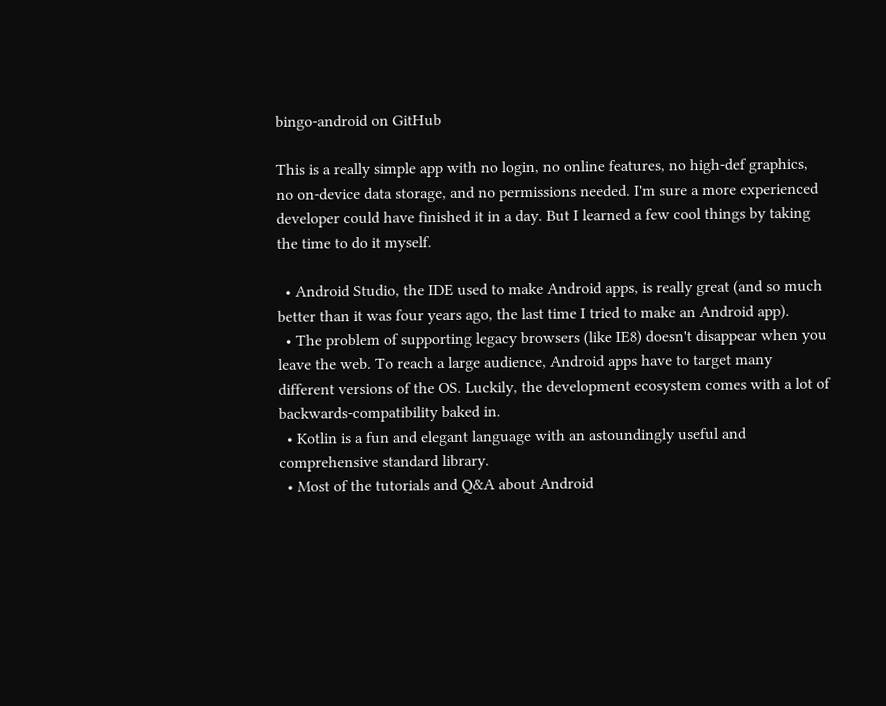bingo-android on GitHub

This is a really simple app with no login, no online features, no high-def graphics, no on-device data storage, and no permissions needed. I'm sure a more experienced developer could have finished it in a day. But I learned a few cool things by taking the time to do it myself.

  • Android Studio, the IDE used to make Android apps, is really great (and so much better than it was four years ago, the last time I tried to make an Android app).
  • The problem of supporting legacy browsers (like IE8) doesn't disappear when you leave the web. To reach a large audience, Android apps have to target many different versions of the OS. Luckily, the development ecosystem comes with a lot of backwards-compatibility baked in.
  • Kotlin is a fun and elegant language with an astoundingly useful and comprehensive standard library.
  • Most of the tutorials and Q&A about Android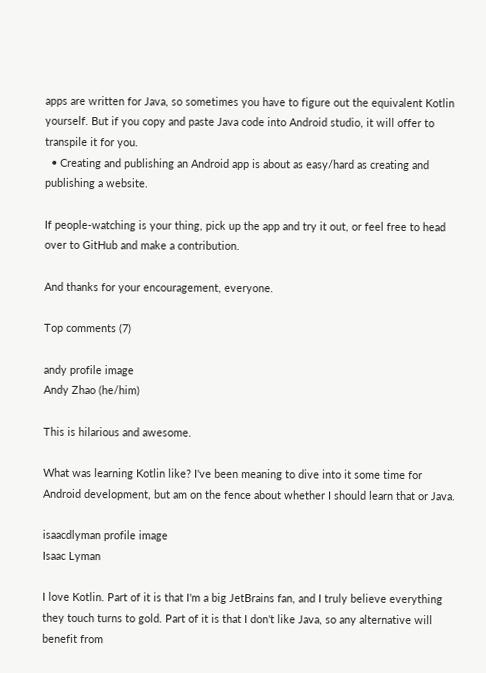apps are written for Java, so sometimes you have to figure out the equivalent Kotlin yourself. But if you copy and paste Java code into Android studio, it will offer to transpile it for you.
  • Creating and publishing an Android app is about as easy/hard as creating and publishing a website.

If people-watching is your thing, pick up the app and try it out, or feel free to head over to GitHub and make a contribution.

And thanks for your encouragement, everyone.

Top comments (7)

andy profile image
Andy Zhao (he/him)

This is hilarious and awesome.

What was learning Kotlin like? I've been meaning to dive into it some time for Android development, but am on the fence about whether I should learn that or Java.

isaacdlyman profile image
Isaac Lyman

I love Kotlin. Part of it is that I'm a big JetBrains fan, and I truly believe everything they touch turns to gold. Part of it is that I don't like Java, so any alternative will benefit from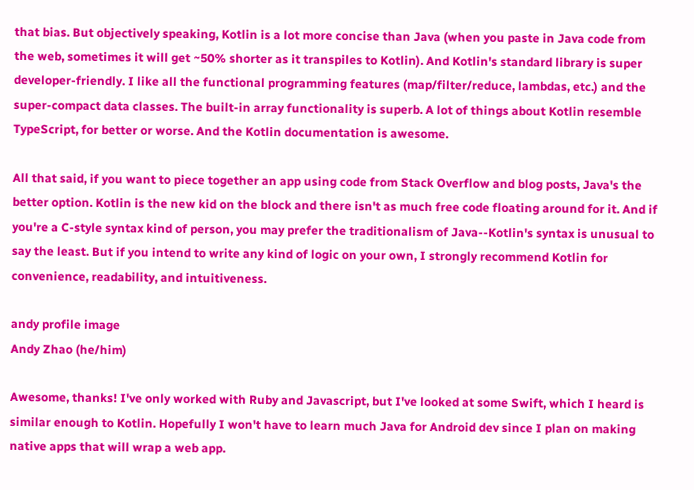that bias. But objectively speaking, Kotlin is a lot more concise than Java (when you paste in Java code from the web, sometimes it will get ~50% shorter as it transpiles to Kotlin). And Kotlin's standard library is super developer-friendly. I like all the functional programming features (map/filter/reduce, lambdas, etc.) and the super-compact data classes. The built-in array functionality is superb. A lot of things about Kotlin resemble TypeScript, for better or worse. And the Kotlin documentation is awesome.

All that said, if you want to piece together an app using code from Stack Overflow and blog posts, Java's the better option. Kotlin is the new kid on the block and there isn't as much free code floating around for it. And if you're a C-style syntax kind of person, you may prefer the traditionalism of Java--Kotlin's syntax is unusual to say the least. But if you intend to write any kind of logic on your own, I strongly recommend Kotlin for convenience, readability, and intuitiveness.

andy profile image
Andy Zhao (he/him)

Awesome, thanks! I've only worked with Ruby and Javascript, but I've looked at some Swift, which I heard is similar enough to Kotlin. Hopefully I won't have to learn much Java for Android dev since I plan on making native apps that will wrap a web app.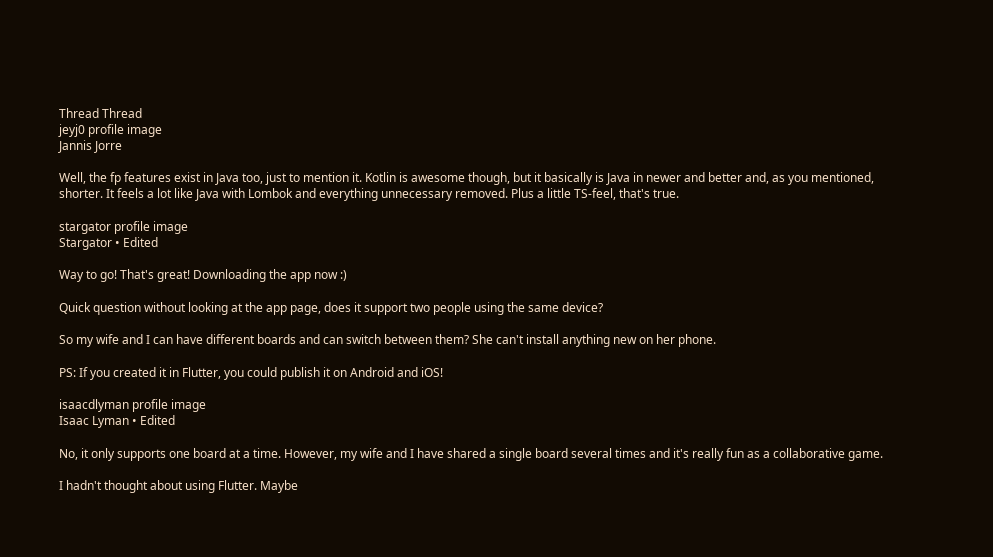Thread Thread
jeyj0 profile image
Jannis Jorre

Well, the fp features exist in Java too, just to mention it. Kotlin is awesome though, but it basically is Java in newer and better and, as you mentioned, shorter. It feels a lot like Java with Lombok and everything unnecessary removed. Plus a little TS-feel, that's true.

stargator profile image
Stargator • Edited

Way to go! That's great! Downloading the app now :)

Quick question without looking at the app page, does it support two people using the same device?

So my wife and I can have different boards and can switch between them? She can't install anything new on her phone.

PS: If you created it in Flutter, you could publish it on Android and iOS!

isaacdlyman profile image
Isaac Lyman • Edited

No, it only supports one board at a time. However, my wife and I have shared a single board several times and it's really fun as a collaborative game.

I hadn't thought about using Flutter. Maybe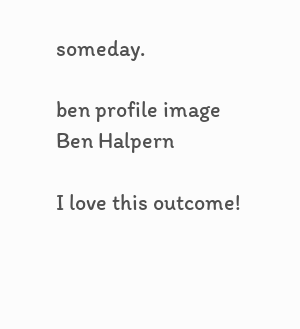someday.

ben profile image
Ben Halpern

I love this outcome!